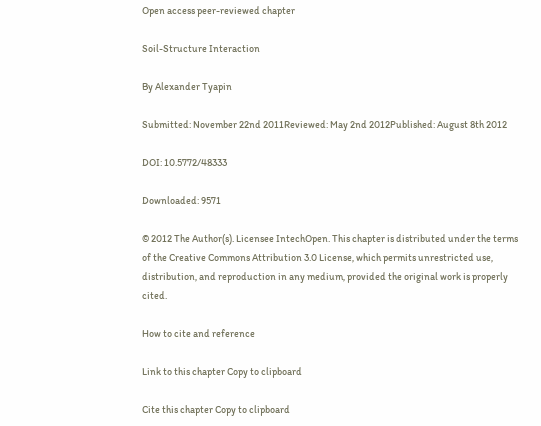Open access peer-reviewed chapter

Soil-Structure Interaction

By Alexander Tyapin

Submitted: November 22nd 2011Reviewed: May 2nd 2012Published: August 8th 2012

DOI: 10.5772/48333

Downloaded: 9571

© 2012 The Author(s). Licensee IntechOpen. This chapter is distributed under the terms of the Creative Commons Attribution 3.0 License, which permits unrestricted use, distribution, and reproduction in any medium, provided the original work is properly cited.

How to cite and reference

Link to this chapter Copy to clipboard

Cite this chapter Copy to clipboard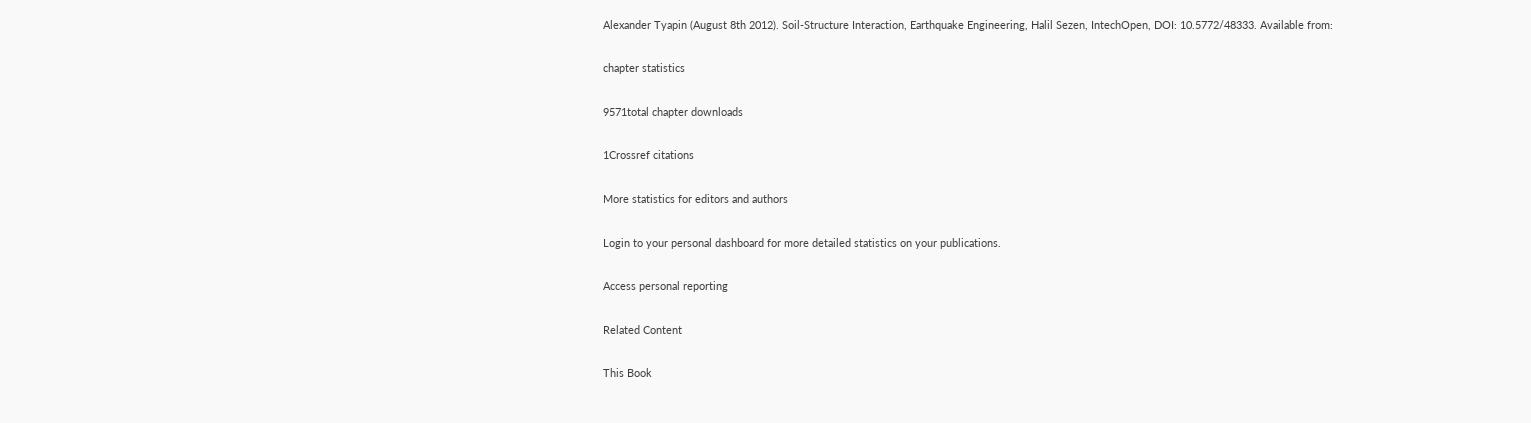Alexander Tyapin (August 8th 2012). Soil-Structure Interaction, Earthquake Engineering, Halil Sezen, IntechOpen, DOI: 10.5772/48333. Available from:

chapter statistics

9571total chapter downloads

1Crossref citations

More statistics for editors and authors

Login to your personal dashboard for more detailed statistics on your publications.

Access personal reporting

Related Content

This Book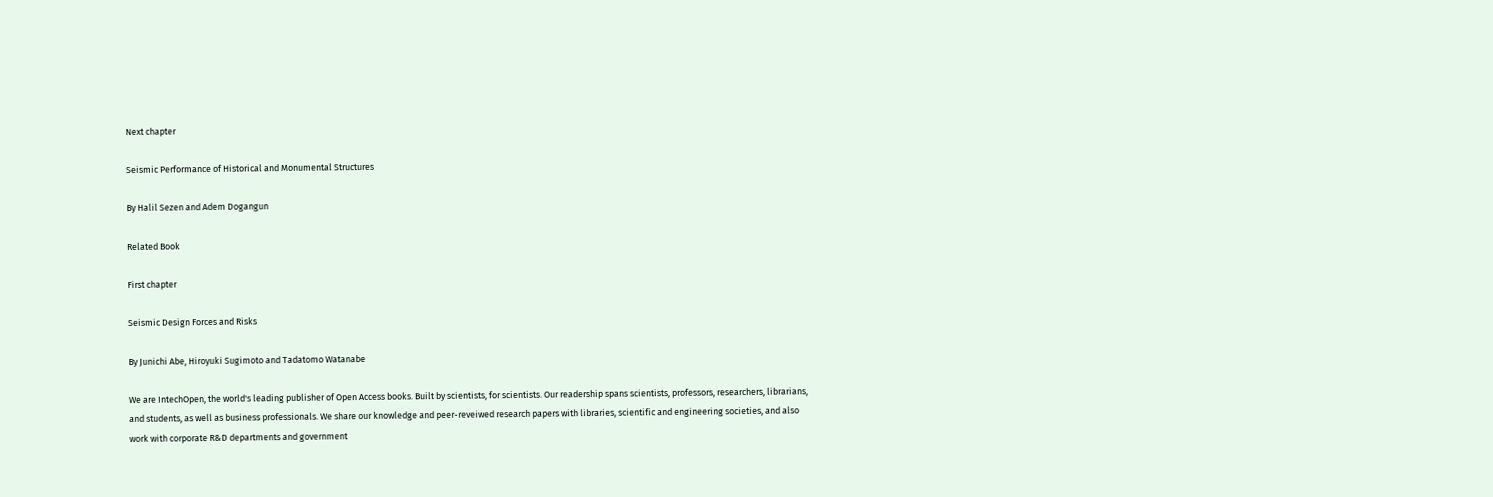Next chapter

Seismic Performance of Historical and Monumental Structures

By Halil Sezen and Adem Dogangun

Related Book

First chapter

Seismic Design Forces and Risks

By Junichi Abe, Hiroyuki Sugimoto and Tadatomo Watanabe

We are IntechOpen, the world's leading publisher of Open Access books. Built by scientists, for scientists. Our readership spans scientists, professors, researchers, librarians, and students, as well as business professionals. We share our knowledge and peer-reveiwed research papers with libraries, scientific and engineering societies, and also work with corporate R&D departments and government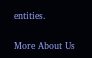entities.

More About Us